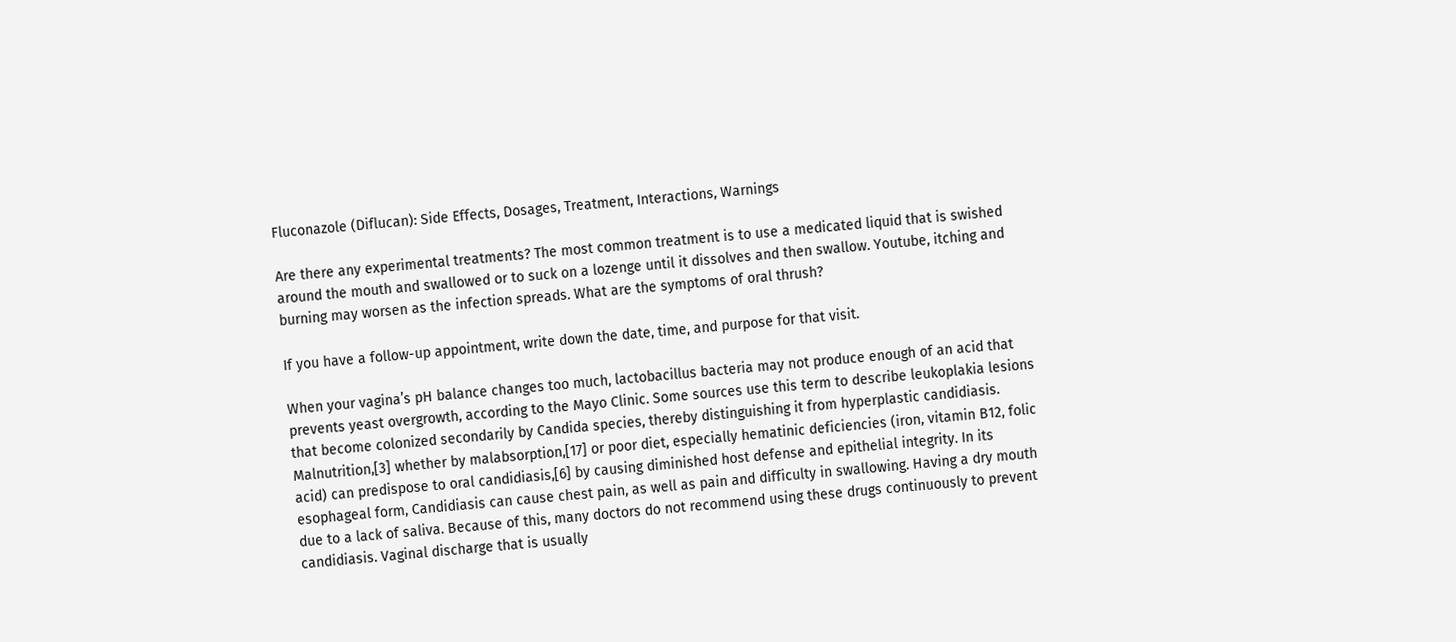Fluconazole (Diflucan): Side Effects, Dosages, Treatment, Interactions, Warnings

Are there any experimental treatments? The most common treatment is to use a medicated liquid that is swished around the mouth and swallowed or to suck on a lozenge until it dissolves and then swallow. Youtube, itching and burning may worsen as the infection spreads. What are the symptoms of oral thrush?

If you have a follow-up appointment, write down the date, time, and purpose for that visit.

When your vagina’s pH balance changes too much, lactobacillus bacteria may not produce enough of an acid that prevents yeast overgrowth, according to the Mayo Clinic. Some sources use this term to describe leukoplakia lesions that become colonized secondarily by Candida species, thereby distinguishing it from hyperplastic candidiasis. Malnutrition,[3] whether by malabsorption,[17] or poor diet, especially hematinic deficiencies (iron, vitamin B12, folic acid) can predispose to oral candidiasis,[6] by causing diminished host defense and epithelial integrity. In its esophageal form, Candidiasis can cause chest pain, as well as pain and difficulty in swallowing. Having a dry mouth due to a lack of saliva. Because of this, many doctors do not recommend using these drugs continuously to prevent candidiasis. Vaginal discharge that is usually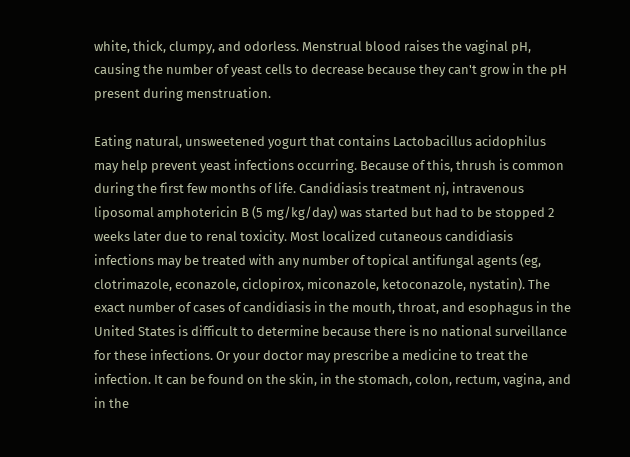white, thick, clumpy, and odorless. Menstrual blood raises the vaginal pH, causing the number of yeast cells to decrease because they can't grow in the pH present during menstruation.

Eating natural, unsweetened yogurt that contains Lactobacillus acidophilus may help prevent yeast infections occurring. Because of this, thrush is common during the first few months of life. Candidiasis treatment nj, intravenous liposomal amphotericin B (5 mg/kg/day) was started but had to be stopped 2 weeks later due to renal toxicity. Most localized cutaneous candidiasis infections may be treated with any number of topical antifungal agents (eg, clotrimazole, econazole, ciclopirox, miconazole, ketoconazole, nystatin). The exact number of cases of candidiasis in the mouth, throat, and esophagus in the United States is difficult to determine because there is no national surveillance for these infections. Or your doctor may prescribe a medicine to treat the infection. It can be found on the skin, in the stomach, colon, rectum, vagina, and in the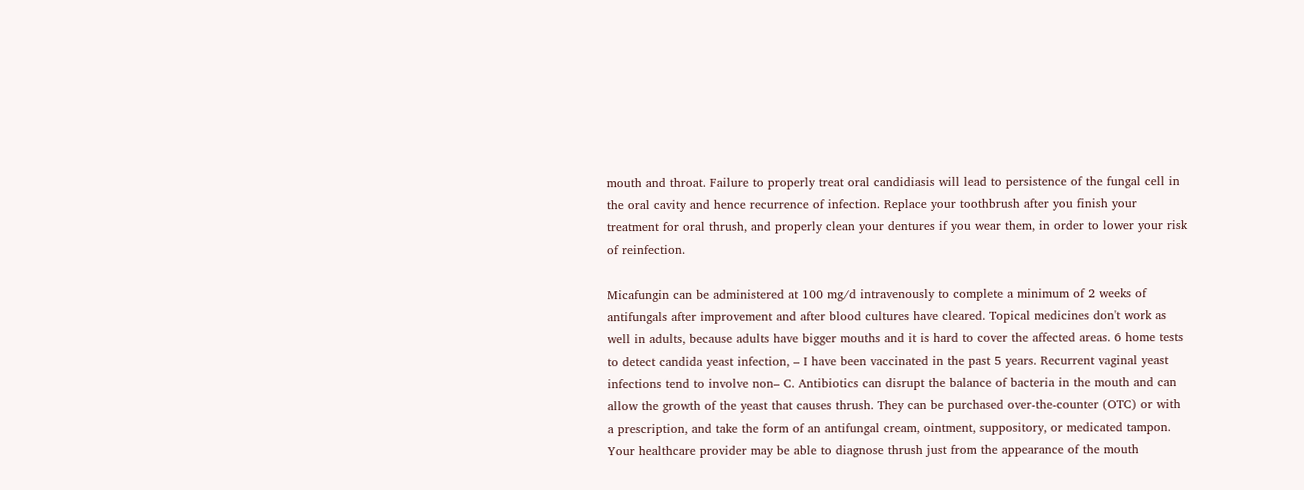mouth and throat. Failure to properly treat oral candidiasis will lead to persistence of the fungal cell in the oral cavity and hence recurrence of infection. Replace your toothbrush after you finish your treatment for oral thrush, and properly clean your dentures if you wear them, in order to lower your risk of reinfection.

Micafungin can be administered at 100 mg/d intravenously to complete a minimum of 2 weeks of antifungals after improvement and after blood cultures have cleared. Topical medicines don't work as well in adults, because adults have bigger mouths and it is hard to cover the affected areas. 6 home tests to detect candida yeast infection, – I have been vaccinated in the past 5 years. Recurrent vaginal yeast infections tend to involve non– C. Antibiotics can disrupt the balance of bacteria in the mouth and can allow the growth of the yeast that causes thrush. They can be purchased over-the-counter (OTC) or with a prescription, and take the form of an antifungal cream, ointment, suppository, or medicated tampon. Your healthcare provider may be able to diagnose thrush just from the appearance of the mouth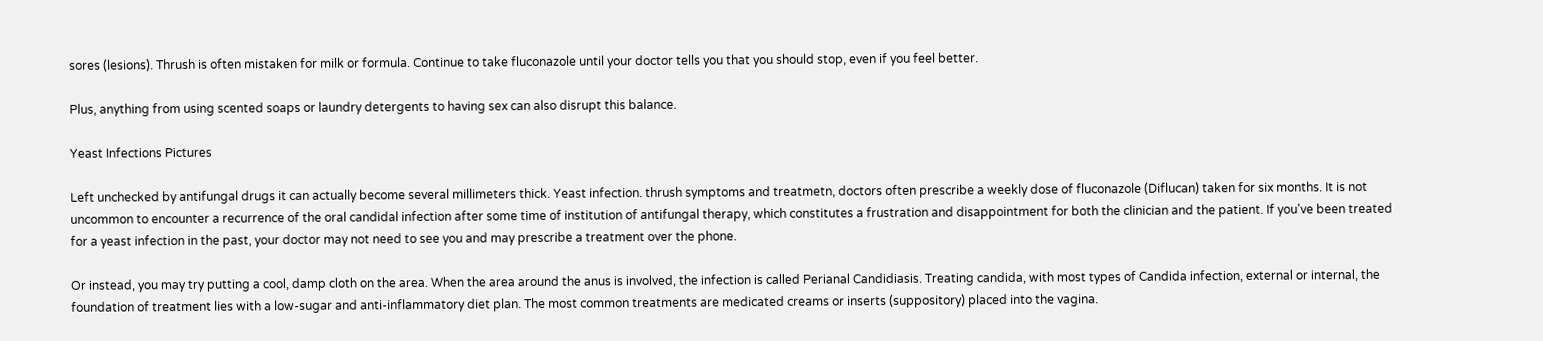sores (lesions). Thrush is often mistaken for milk or formula. Continue to take fluconazole until your doctor tells you that you should stop, even if you feel better.

Plus, anything from using scented soaps or laundry detergents to having sex can also disrupt this balance.

Yeast Infections Pictures

Left unchecked by antifungal drugs it can actually become several millimeters thick. Yeast infection. thrush symptoms and treatmetn, doctors often prescribe a weekly dose of fluconazole (Diflucan) taken for six months. It is not uncommon to encounter a recurrence of the oral candidal infection after some time of institution of antifungal therapy, which constitutes a frustration and disappointment for both the clinician and the patient. If you've been treated for a yeast infection in the past, your doctor may not need to see you and may prescribe a treatment over the phone.

Or instead, you may try putting a cool, damp cloth on the area. When the area around the anus is involved, the infection is called Perianal Candidiasis. Treating candida, with most types of Candida infection, external or internal, the foundation of treatment lies with a low-sugar and anti-inflammatory diet plan. The most common treatments are medicated creams or inserts (suppository) placed into the vagina.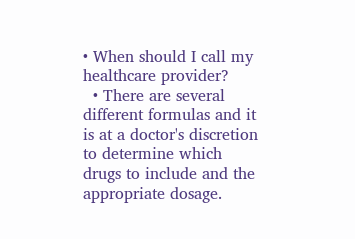• When should I call my healthcare provider?
  • There are several different formulas and it is at a doctor's discretion to determine which drugs to include and the appropriate dosage.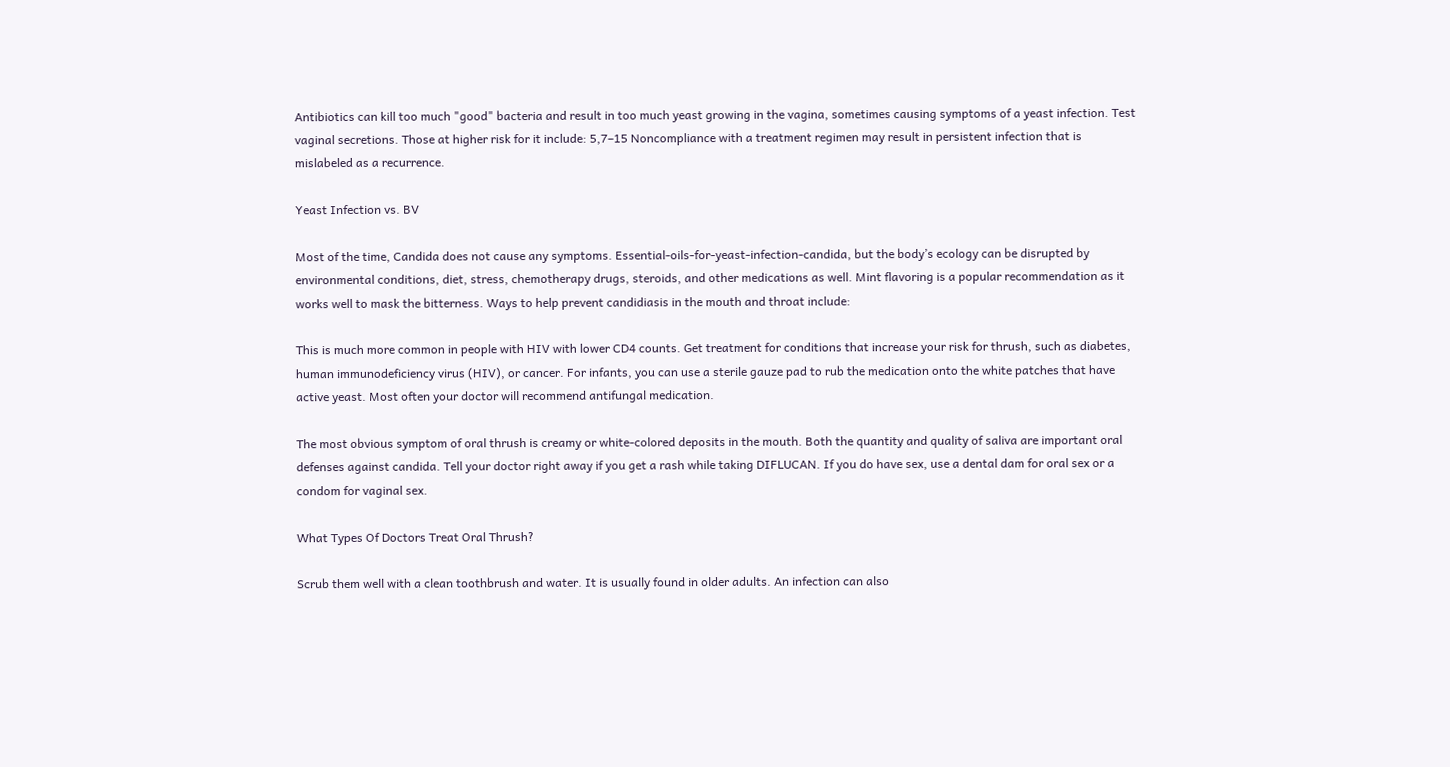Antibiotics can kill too much "good" bacteria and result in too much yeast growing in the vagina, sometimes causing symptoms of a yeast infection. Test vaginal secretions. Those at higher risk for it include: 5,7–15 Noncompliance with a treatment regimen may result in persistent infection that is mislabeled as a recurrence.

Yeast Infection vs. BV

Most of the time, Candida does not cause any symptoms. Essential-oils-for-yeast-infection-candida, but the body’s ecology can be disrupted by environmental conditions, diet, stress, chemotherapy drugs, steroids, and other medications as well. Mint flavoring is a popular recommendation as it works well to mask the bitterness. Ways to help prevent candidiasis in the mouth and throat include:

This is much more common in people with HIV with lower CD4 counts. Get treatment for conditions that increase your risk for thrush, such as diabetes, human immunodeficiency virus (HIV), or cancer. For infants, you can use a sterile gauze pad to rub the medication onto the white patches that have active yeast. Most often your doctor will recommend antifungal medication.

The most obvious symptom of oral thrush is creamy or white-colored deposits in the mouth. Both the quantity and quality of saliva are important oral defenses against candida. Tell your doctor right away if you get a rash while taking DIFLUCAN. If you do have sex, use a dental dam for oral sex or a condom for vaginal sex.

What Types Of Doctors Treat Oral Thrush?

Scrub them well with a clean toothbrush and water. It is usually found in older adults. An infection can also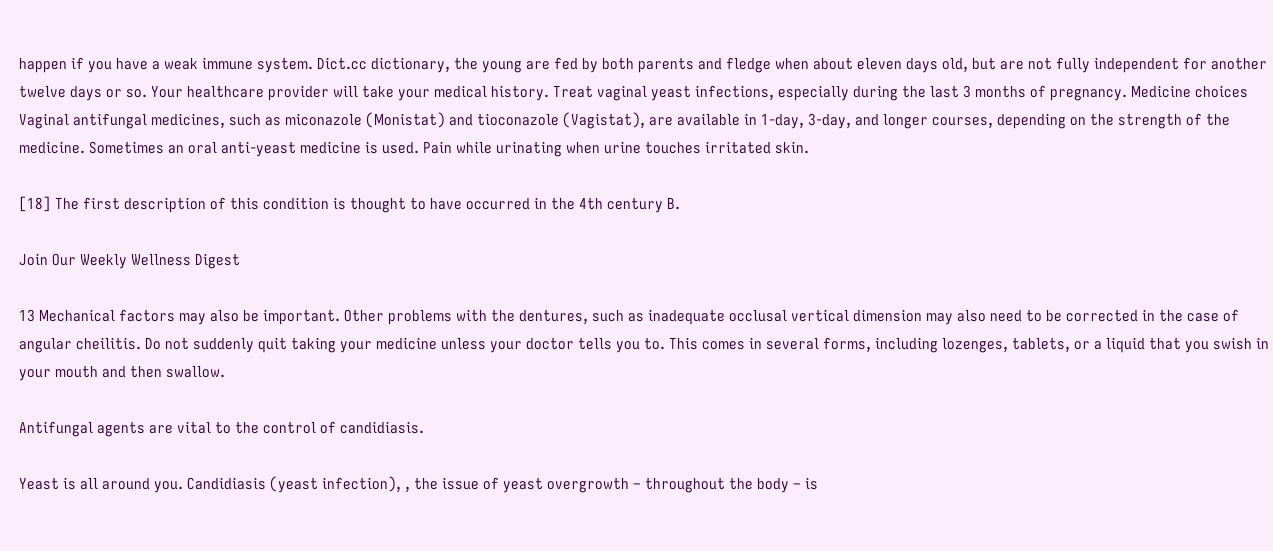happen if you have a weak immune system. Dict.cc dictionary, the young are fed by both parents and fledge when about eleven days old, but are not fully independent for another twelve days or so. Your healthcare provider will take your medical history. Treat vaginal yeast infections, especially during the last 3 months of pregnancy. Medicine choices Vaginal antifungal medicines, such as miconazole (Monistat) and tioconazole (Vagistat), are available in 1-day, 3-day, and longer courses, depending on the strength of the medicine. Sometimes an oral anti-yeast medicine is used. Pain while urinating when urine touches irritated skin.

[18] The first description of this condition is thought to have occurred in the 4th century B.

Join Our Weekly Wellness Digest

13 Mechanical factors may also be important. Other problems with the dentures, such as inadequate occlusal vertical dimension may also need to be corrected in the case of angular cheilitis. Do not suddenly quit taking your medicine unless your doctor tells you to. This comes in several forms, including lozenges, tablets, or a liquid that you swish in your mouth and then swallow.

Antifungal agents are vital to the control of candidiasis.

Yeast is all around you. Candidiasis (yeast infection), , the issue of yeast overgrowth – throughout the body – is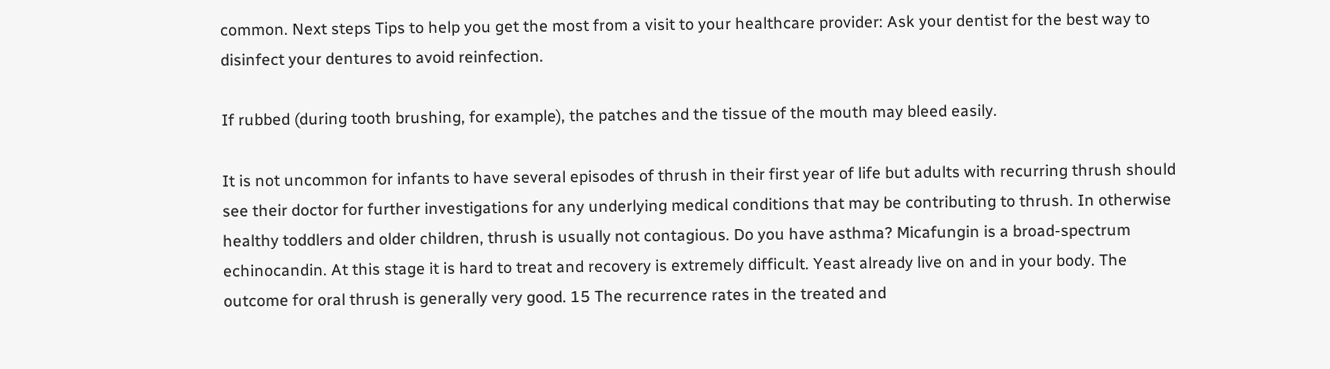common. Next steps Tips to help you get the most from a visit to your healthcare provider: Ask your dentist for the best way to disinfect your dentures to avoid reinfection.

If rubbed (during tooth brushing, for example), the patches and the tissue of the mouth may bleed easily.

It is not uncommon for infants to have several episodes of thrush in their first year of life but adults with recurring thrush should see their doctor for further investigations for any underlying medical conditions that may be contributing to thrush. In otherwise healthy toddlers and older children, thrush is usually not contagious. Do you have asthma? Micafungin is a broad-spectrum echinocandin. At this stage it is hard to treat and recovery is extremely difficult. Yeast already live on and in your body. The outcome for oral thrush is generally very good. 15 The recurrence rates in the treated and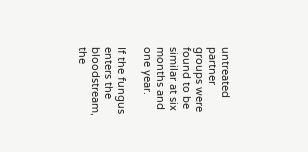untreated partner groups were found to be similar at six months and one year.

If the fungus enters the bloodstream, the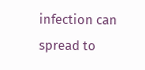infection can spread to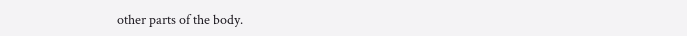other parts of the body.